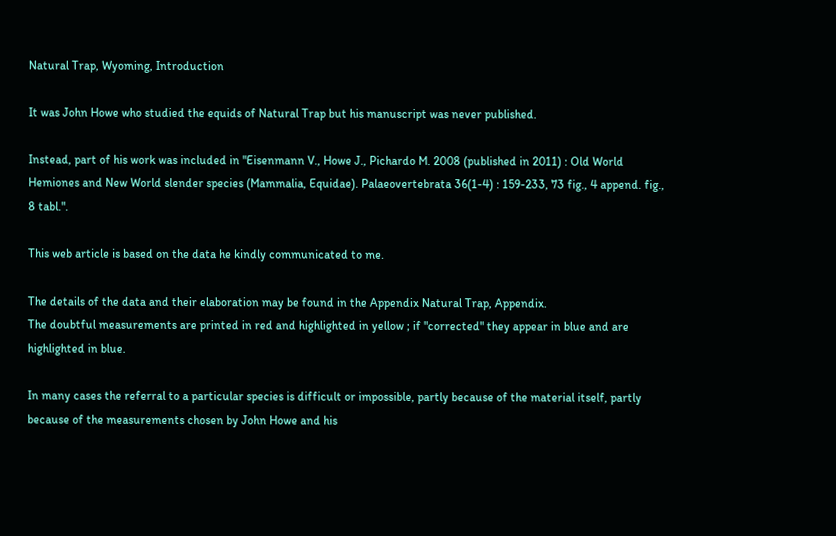Natural Trap, Wyoming, Introduction

It was John Howe who studied the equids of Natural Trap but his manuscript was never published.

Instead, part of his work was included in "Eisenmann V., Howe J., Pichardo M. 2008 (published in 2011) : Old World Hemiones and New World slender species (Mammalia, Equidae). Palaeovertebrata 36(1-4) : 159-233, 73 fig., 4 append. fig., 8 tabl.".

This web article is based on the data he kindly communicated to me.

The details of the data and their elaboration may be found in the Appendix Natural Trap, Appendix.
The doubtful measurements are printed in red and highlighted in yellow ; if "corrected" they appear in blue and are highlighted in blue.

In many cases the referral to a particular species is difficult or impossible, partly because of the material itself, partly because of the measurements chosen by John Howe and his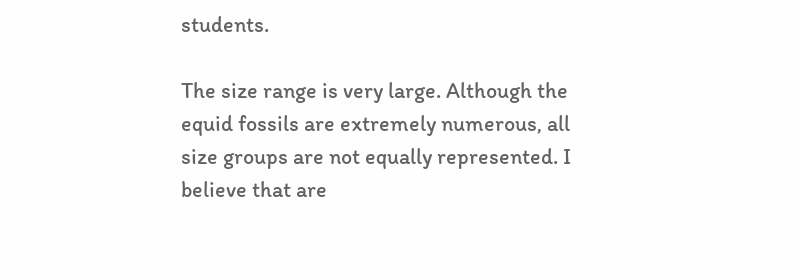students.

The size range is very large. Although the equid fossils are extremely numerous, all size groups are not equally represented. I believe that are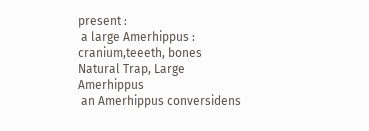present :
 a large Amerhippus : cranium,teeeth, bones Natural Trap, Large Amerhippus
 an Amerhippus conversidens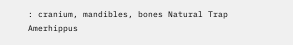: cranium, mandibles, bones Natural Trap Amerhippus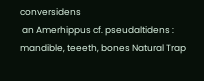conversidens
 an Amerhippus cf. pseudaltidens : mandible, teeeth, bones Natural Trap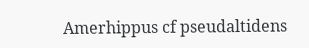Amerhippus cf pseudaltidens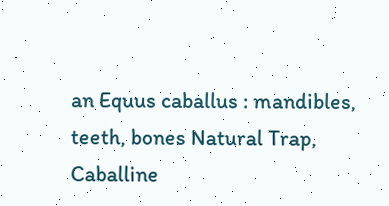an Equus caballus : mandibles, teeth, bones Natural Trap, Caballine